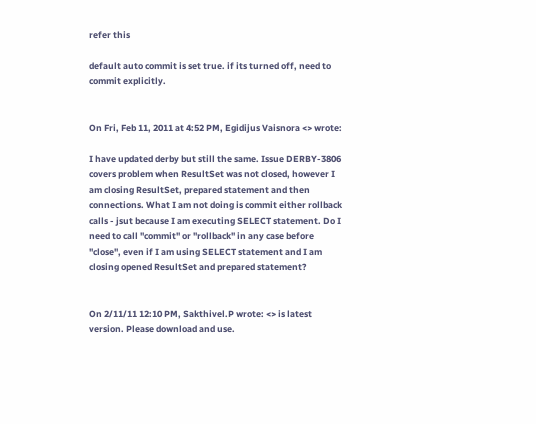refer this

default auto commit is set true. if its turned off, need to commit explicitly.


On Fri, Feb 11, 2011 at 4:52 PM, Egidijus Vaisnora <> wrote:

I have updated derby but still the same. Issue DERBY-3806 covers problem when ResultSet was not closed, however I am closing ResultSet, prepared statement and then connections. What I am not doing is commit either rollback calls - jsut because I am executing SELECT statement. Do I need to call "commit" or "rollback" in any case before "close", even if I am using SELECT statement and I am closing opened ResultSet and prepared statement?


On 2/11/11 12:10 PM, Sakthivel.P wrote: <> is latest version. Please download and use.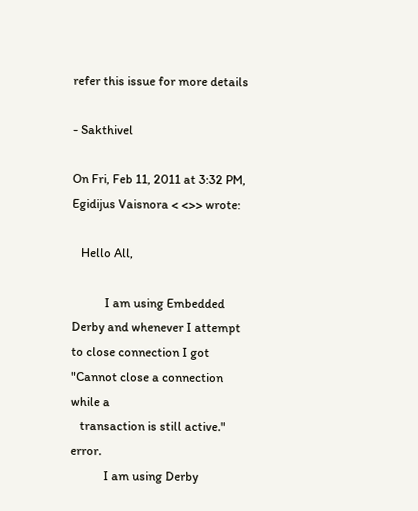refer this issue for more details

- Sakthivel

On Fri, Feb 11, 2011 at 3:32 PM, Egidijus Vaisnora < <>> wrote:

   Hello All,

           I am using Embedded Derby and whenever I attempt to close connection I got "Cannot close a connection while a
   transaction is still active." error.
           I am using Derby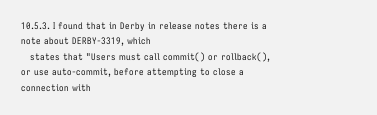10.5.3. I found that in Derby in release notes there is a note about DERBY-3319, which
   states that "Users must call commit() or rollback(), or use auto-commit, before attempting to close a connection with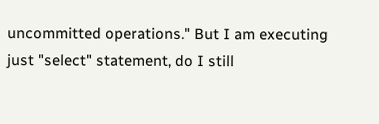uncommitted operations." But I am executing just "select" statement, do I still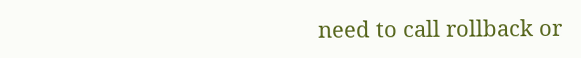need to call rollback or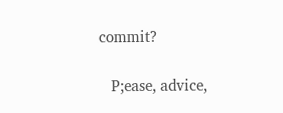commit?

   P;ease, advice,